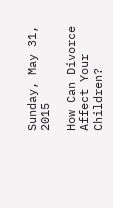Sunday, May 31, 2015

How Can Divorce Affect Your Children?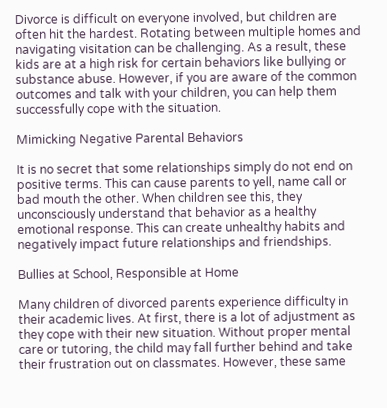Divorce is difficult on everyone involved, but children are often hit the hardest. Rotating between multiple homes and navigating visitation can be challenging. As a result, these kids are at a high risk for certain behaviors like bullying or substance abuse. However, if you are aware of the common outcomes and talk with your children, you can help them successfully cope with the situation.

Mimicking Negative Parental Behaviors

It is no secret that some relationships simply do not end on positive terms. This can cause parents to yell, name call or bad mouth the other. When children see this, they unconsciously understand that behavior as a healthy emotional response. This can create unhealthy habits and negatively impact future relationships and friendships.

Bullies at School, Responsible at Home

Many children of divorced parents experience difficulty in their academic lives. At first, there is a lot of adjustment as they cope with their new situation. Without proper mental care or tutoring, the child may fall further behind and take their frustration out on classmates. However, these same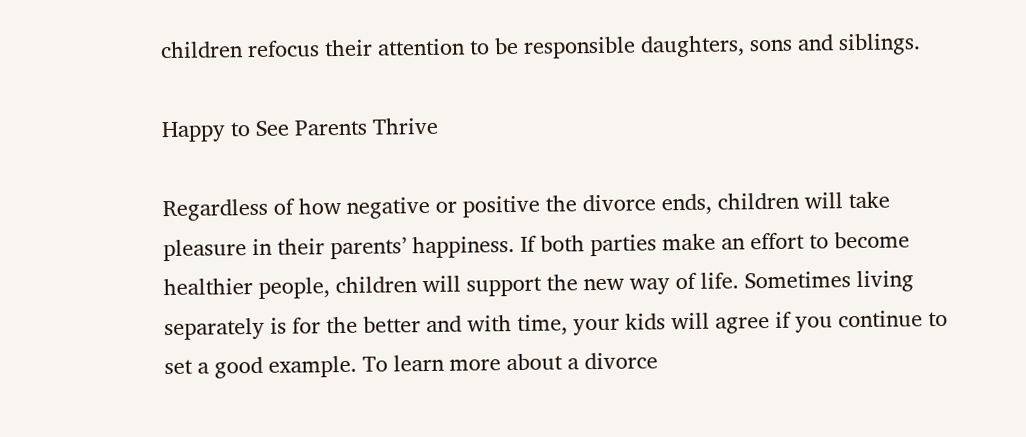children refocus their attention to be responsible daughters, sons and siblings.

Happy to See Parents Thrive

Regardless of how negative or positive the divorce ends, children will take pleasure in their parents’ happiness. If both parties make an effort to become healthier people, children will support the new way of life. Sometimes living separately is for the better and with time, your kids will agree if you continue to set a good example. To learn more about a divorce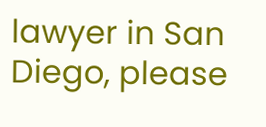lawyer in San Diego, please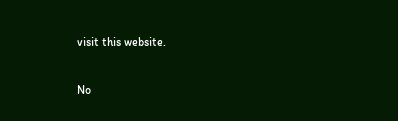visit this website.

No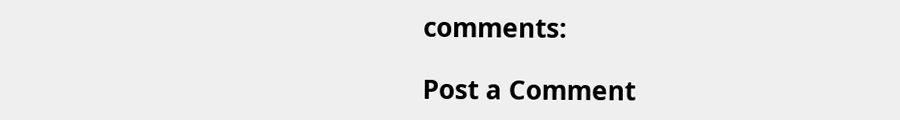comments:

Post a Comment